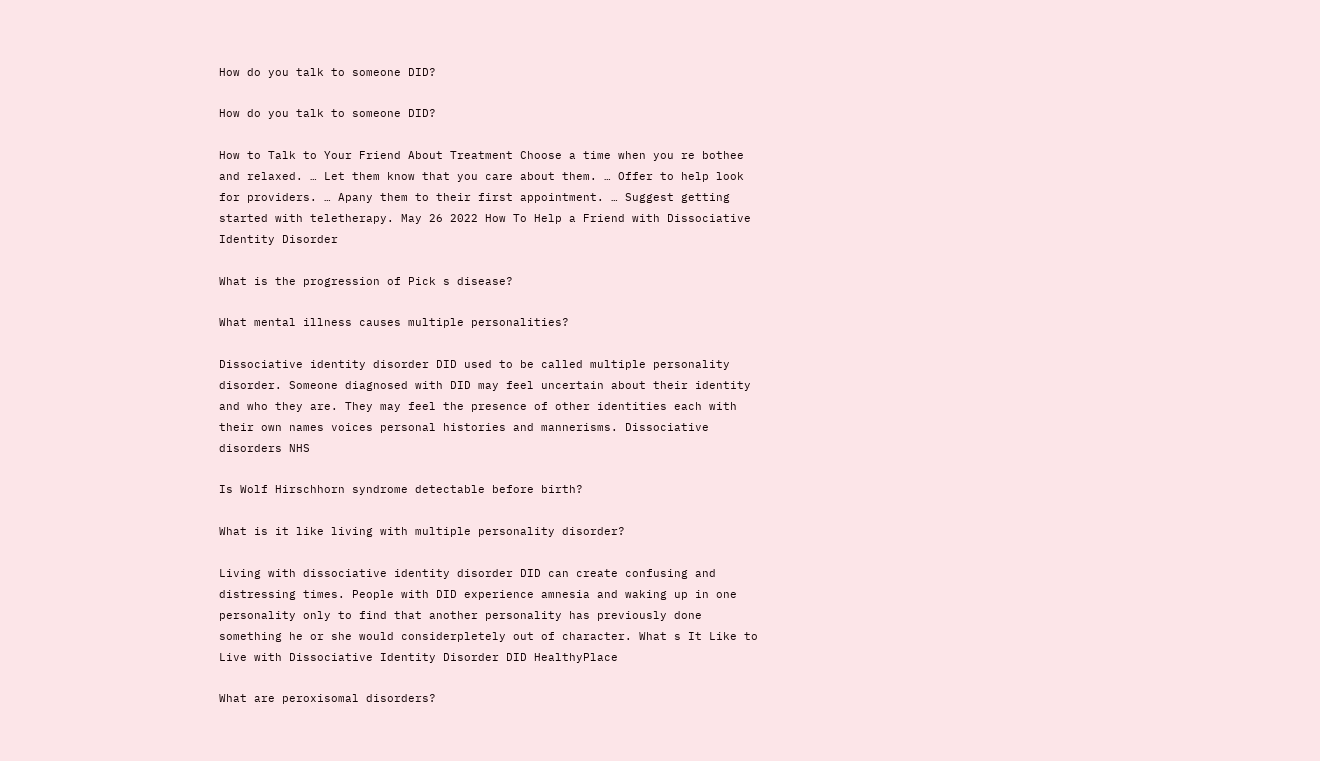How do you talk to someone DID?

How do you talk to someone DID?

How to Talk to Your Friend About Treatment Choose a time when you re bothee and relaxed. … Let them know that you care about them. … Offer to help look for providers. … Apany them to their first appointment. … Suggest getting started with teletherapy. May 26 2022 How To Help a Friend with Dissociative Identity Disorder

What is the progression of Pick s disease?

What mental illness causes multiple personalities?

Dissociative identity disorder DID used to be called multiple personality disorder. Someone diagnosed with DID may feel uncertain about their identity and who they are. They may feel the presence of other identities each with their own names voices personal histories and mannerisms. Dissociative disorders NHS

Is Wolf Hirschhorn syndrome detectable before birth?

What is it like living with multiple personality disorder?

Living with dissociative identity disorder DID can create confusing and distressing times. People with DID experience amnesia and waking up in one personality only to find that another personality has previously done something he or she would considerpletely out of character. What s It Like to Live with Dissociative Identity Disorder DID HealthyPlace

What are peroxisomal disorders?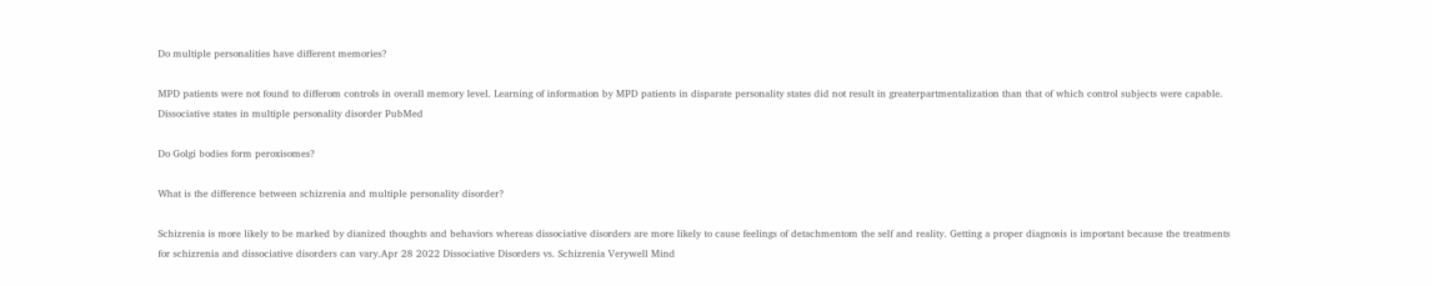Do multiple personalities have different memories?

MPD patients were not found to differom controls in overall memory level. Learning of information by MPD patients in disparate personality states did not result in greaterpartmentalization than that of which control subjects were capable. Dissociative states in multiple personality disorder PubMed

Do Golgi bodies form peroxisomes?

What is the difference between schizrenia and multiple personality disorder?

Schizrenia is more likely to be marked by dianized thoughts and behaviors whereas dissociative disorders are more likely to cause feelings of detachmentom the self and reality. Getting a proper diagnosis is important because the treatments for schizrenia and dissociative disorders can vary.Apr 28 2022 Dissociative Disorders vs. Schizrenia Verywell Mind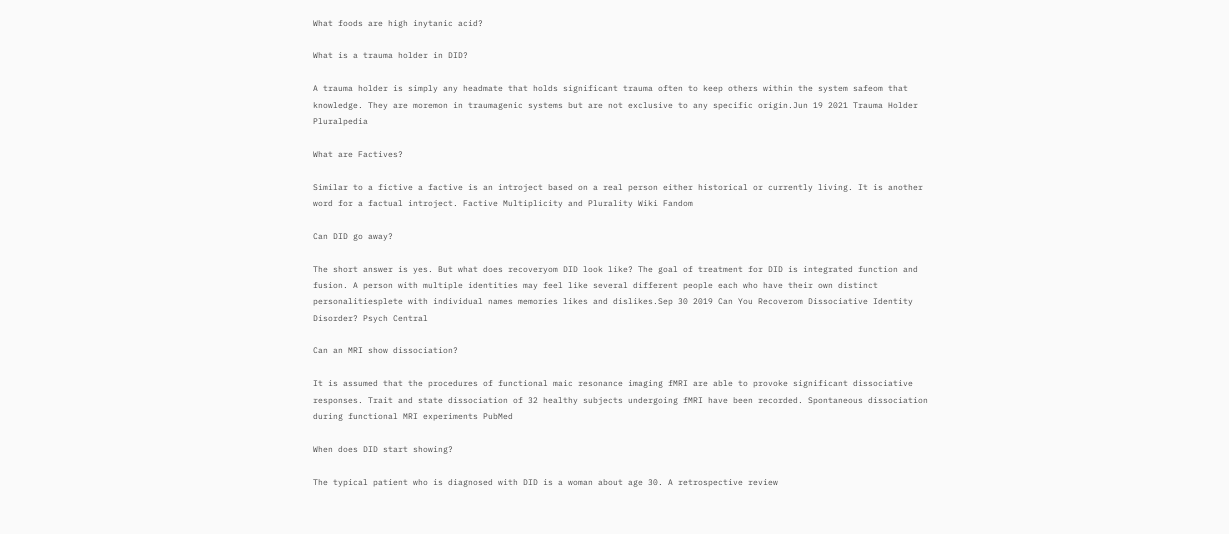What foods are high inytanic acid?

What is a trauma holder in DID?

A trauma holder is simply any headmate that holds significant trauma often to keep others within the system safeom that knowledge. They are moremon in traumagenic systems but are not exclusive to any specific origin.Jun 19 2021 Trauma Holder Pluralpedia

What are Factives?

Similar to a fictive a factive is an introject based on a real person either historical or currently living. It is another word for a factual introject. Factive Multiplicity and Plurality Wiki Fandom

Can DID go away?

The short answer is yes. But what does recoveryom DID look like? The goal of treatment for DID is integrated function and fusion. A person with multiple identities may feel like several different people each who have their own distinct personalitiesplete with individual names memories likes and dislikes.Sep 30 2019 Can You Recoverom Dissociative Identity Disorder? Psych Central

Can an MRI show dissociation?

It is assumed that the procedures of functional maic resonance imaging fMRI are able to provoke significant dissociative responses. Trait and state dissociation of 32 healthy subjects undergoing fMRI have been recorded. Spontaneous dissociation during functional MRI experiments PubMed

When does DID start showing?

The typical patient who is diagnosed with DID is a woman about age 30. A retrospective review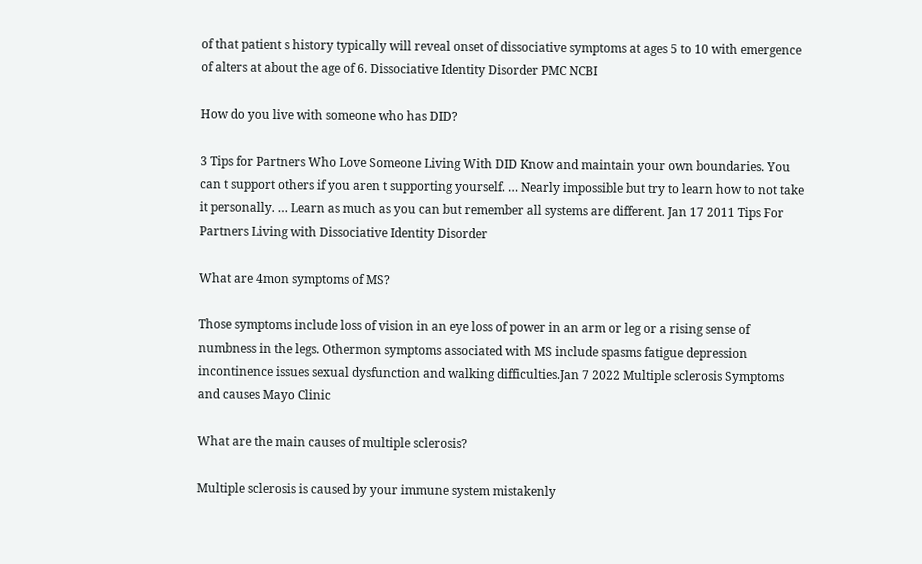of that patient s history typically will reveal onset of dissociative symptoms at ages 5 to 10 with emergence of alters at about the age of 6. Dissociative Identity Disorder PMC NCBI

How do you live with someone who has DID?

3 Tips for Partners Who Love Someone Living With DID Know and maintain your own boundaries. You can t support others if you aren t supporting yourself. … Nearly impossible but try to learn how to not take it personally. … Learn as much as you can but remember all systems are different. Jan 17 2011 Tips For Partners Living with Dissociative Identity Disorder

What are 4mon symptoms of MS?

Those symptoms include loss of vision in an eye loss of power in an arm or leg or a rising sense of numbness in the legs. Othermon symptoms associated with MS include spasms fatigue depression incontinence issues sexual dysfunction and walking difficulties.Jan 7 2022 Multiple sclerosis Symptoms and causes Mayo Clinic

What are the main causes of multiple sclerosis?

Multiple sclerosis is caused by your immune system mistakenly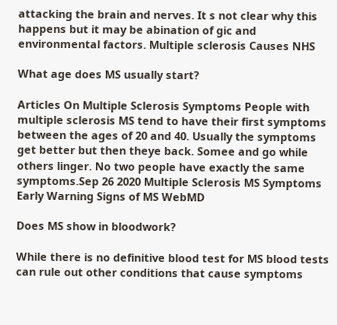attacking the brain and nerves. It s not clear why this happens but it may be abination of gic and environmental factors. Multiple sclerosis Causes NHS

What age does MS usually start?

Articles On Multiple Sclerosis Symptoms People with multiple sclerosis MS tend to have their first symptoms between the ages of 20 and 40. Usually the symptoms get better but then theye back. Somee and go while others linger. No two people have exactly the same symptoms.Sep 26 2020 Multiple Sclerosis MS Symptoms Early Warning Signs of MS WebMD

Does MS show in bloodwork?

While there is no definitive blood test for MS blood tests can rule out other conditions that cause symptoms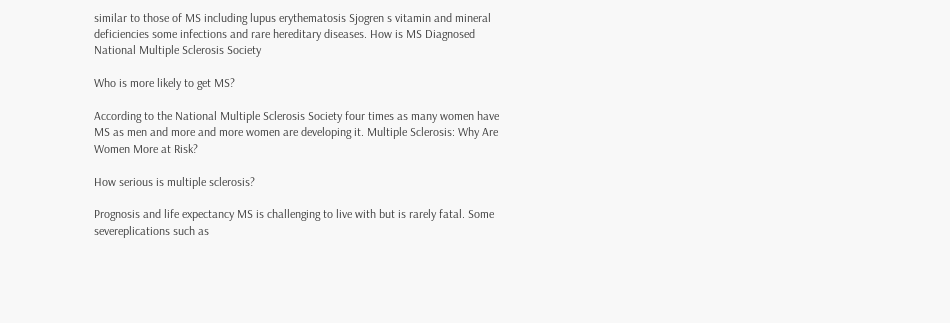similar to those of MS including lupus erythematosis Sjogren s vitamin and mineral deficiencies some infections and rare hereditary diseases. How is MS Diagnosed National Multiple Sclerosis Society

Who is more likely to get MS?

According to the National Multiple Sclerosis Society four times as many women have MS as men and more and more women are developing it. Multiple Sclerosis: Why Are Women More at Risk?

How serious is multiple sclerosis?

Prognosis and life expectancy MS is challenging to live with but is rarely fatal. Some severeplications such as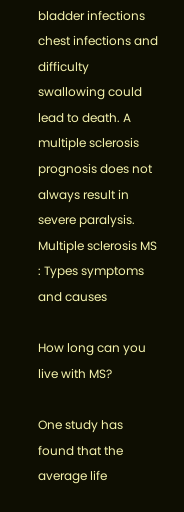bladder infections chest infections and difficulty swallowing could lead to death. A multiple sclerosis prognosis does not always result in severe paralysis. Multiple sclerosis MS : Types symptoms and causes

How long can you live with MS?

One study has found that the average life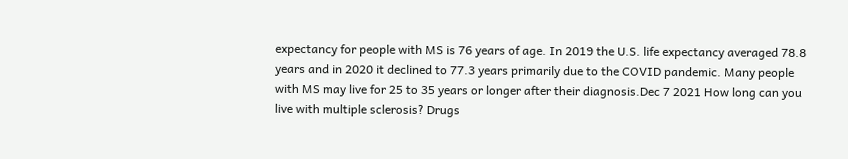expectancy for people with MS is 76 years of age. In 2019 the U.S. life expectancy averaged 78.8 years and in 2020 it declined to 77.3 years primarily due to the COVID pandemic. Many people with MS may live for 25 to 35 years or longer after their diagnosis.Dec 7 2021 How long can you live with multiple sclerosis? Drugs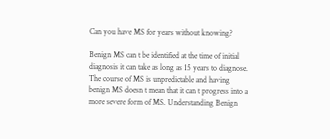Can you have MS for years without knowing?

Benign MS can t be identified at the time of initial diagnosis it can take as long as 15 years to diagnose. The course of MS is unpredictable and having benign MS doesn t mean that it can t progress into a more severe form of MS. Understanding Benign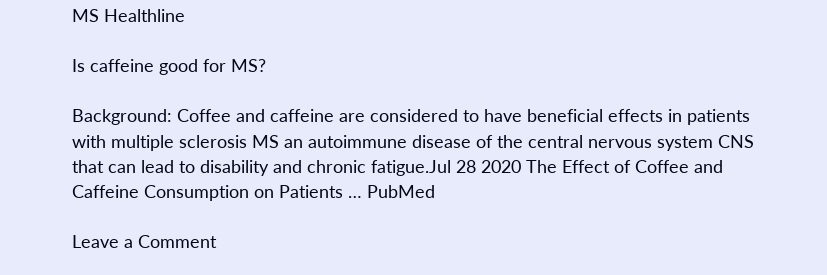MS Healthline

Is caffeine good for MS?

Background: Coffee and caffeine are considered to have beneficial effects in patients with multiple sclerosis MS an autoimmune disease of the central nervous system CNS that can lead to disability and chronic fatigue.Jul 28 2020 The Effect of Coffee and Caffeine Consumption on Patients … PubMed

Leave a Comment